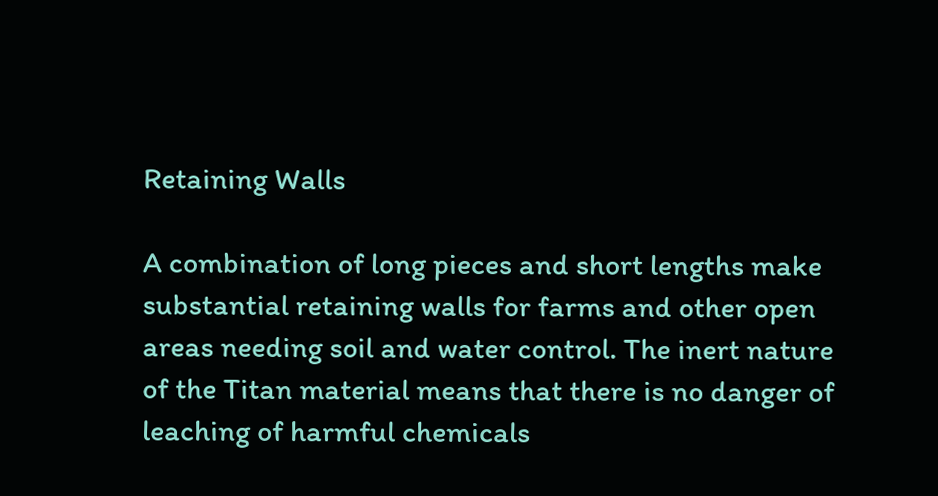Retaining Walls

A combination of long pieces and short lengths make substantial retaining walls for farms and other open areas needing soil and water control. The inert nature of the Titan material means that there is no danger of leaching of harmful chemicals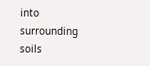into surrounding soils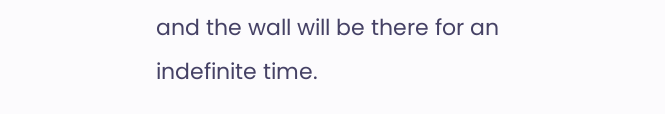and the wall will be there for an indefinite time.